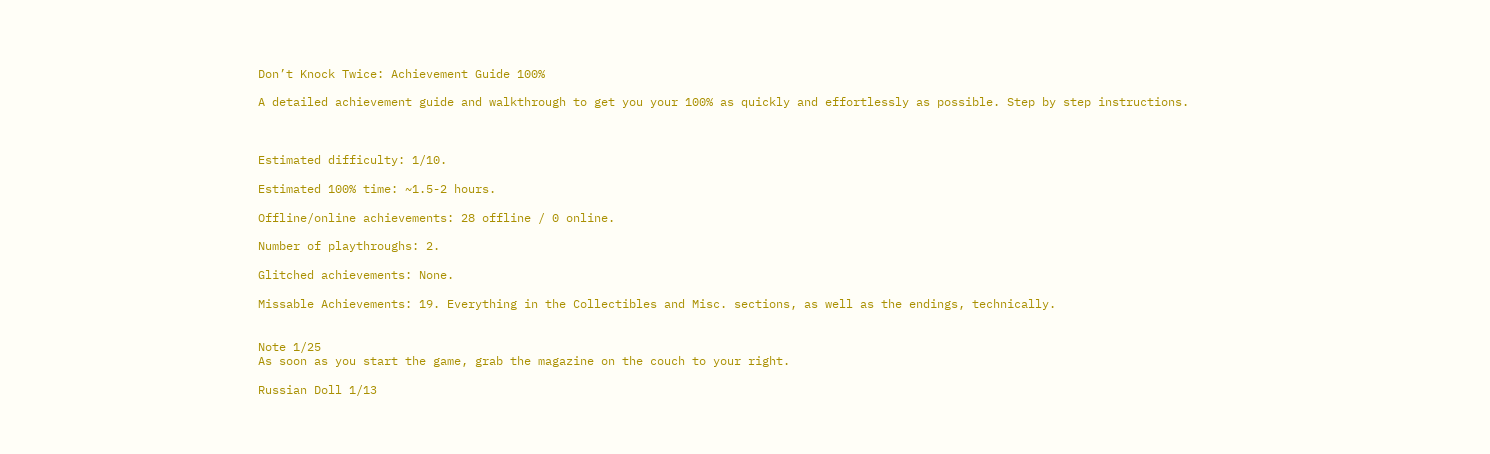Don’t Knock Twice: Achievement Guide 100%

A detailed achievement guide and walkthrough to get you your 100% as quickly and effortlessly as possible. Step by step instructions.



Estimated difficulty: 1/10.

Estimated 100% time: ~1.5-2 hours.

Offline/online achievements: 28 offline / 0 online.

Number of playthroughs: 2.

Glitched achievements: None.

Missable Achievements: 19. Everything in the Collectibles and Misc. sections, as well as the endings, technically.


Note 1/25
As soon as you start the game, grab the magazine on the couch to your right.

Russian Doll 1/13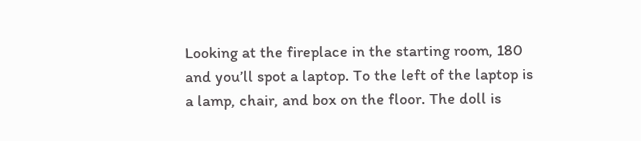Looking at the fireplace in the starting room, 180 and you’ll spot a laptop. To the left of the laptop is a lamp, chair, and box on the floor. The doll is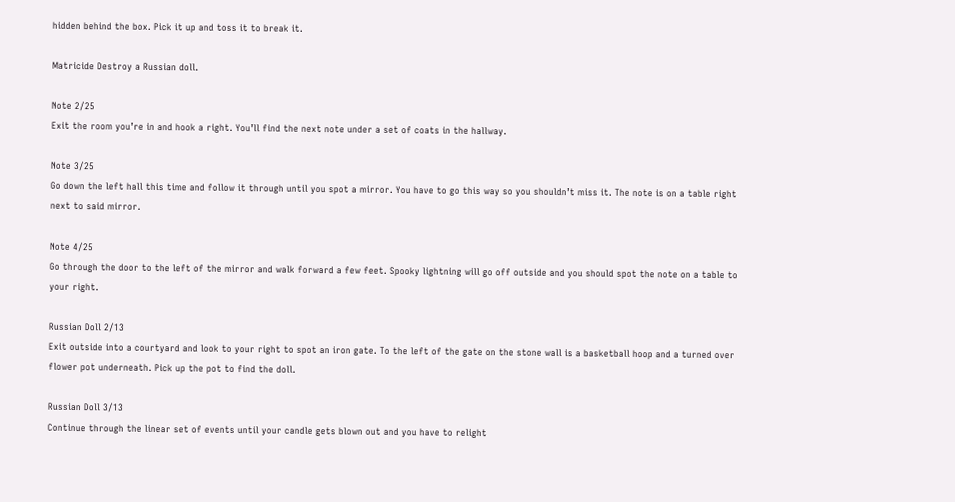hidden behind the box. Pick it up and toss it to break it.

Matricide Destroy a Russian doll.

Note 2/25
Exit the room you’re in and hook a right. You’ll find the next note under a set of coats in the hallway.

Note 3/25
Go down the left hall this time and follow it through until you spot a mirror. You have to go this way so you shouldn’t miss it. The note is on a table right next to said mirror.

Note 4/25
Go through the door to the left of the mirror and walk forward a few feet. Spooky lightning will go off outside and you should spot the note on a table to your right.

Russian Doll 2/13
Exit outside into a courtyard and look to your right to spot an iron gate. To the left of the gate on the stone wall is a basketball hoop and a turned over flower pot underneath. Pick up the pot to find the doll.

Russian Doll 3/13
Continue through the linear set of events until your candle gets blown out and you have to relight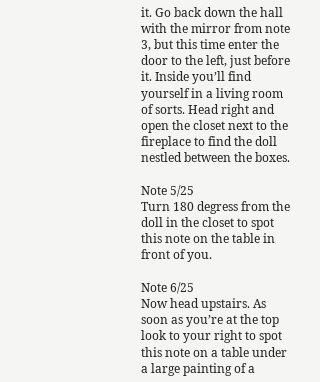it. Go back down the hall with the mirror from note 3, but this time enter the door to the left, just before it. Inside you’ll find yourself in a living room of sorts. Head right and open the closet next to the fireplace to find the doll nestled between the boxes.

Note 5/25
Turn 180 degress from the doll in the closet to spot this note on the table in front of you.

Note 6/25
Now head upstairs. As soon as you’re at the top look to your right to spot this note on a table under a large painting of a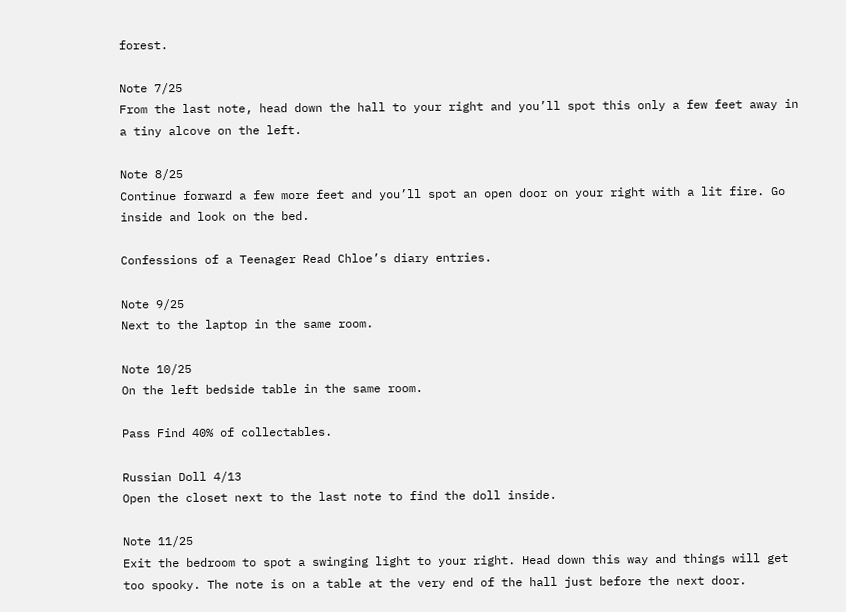forest.

Note 7/25
From the last note, head down the hall to your right and you’ll spot this only a few feet away in a tiny alcove on the left.

Note 8/25
Continue forward a few more feet and you’ll spot an open door on your right with a lit fire. Go inside and look on the bed.

Confessions of a Teenager Read Chloe’s diary entries.

Note 9/25
Next to the laptop in the same room.

Note 10/25
On the left bedside table in the same room.

Pass Find 40% of collectables.

Russian Doll 4/13
Open the closet next to the last note to find the doll inside.

Note 11/25
Exit the bedroom to spot a swinging light to your right. Head down this way and things will get too spooky. The note is on a table at the very end of the hall just before the next door.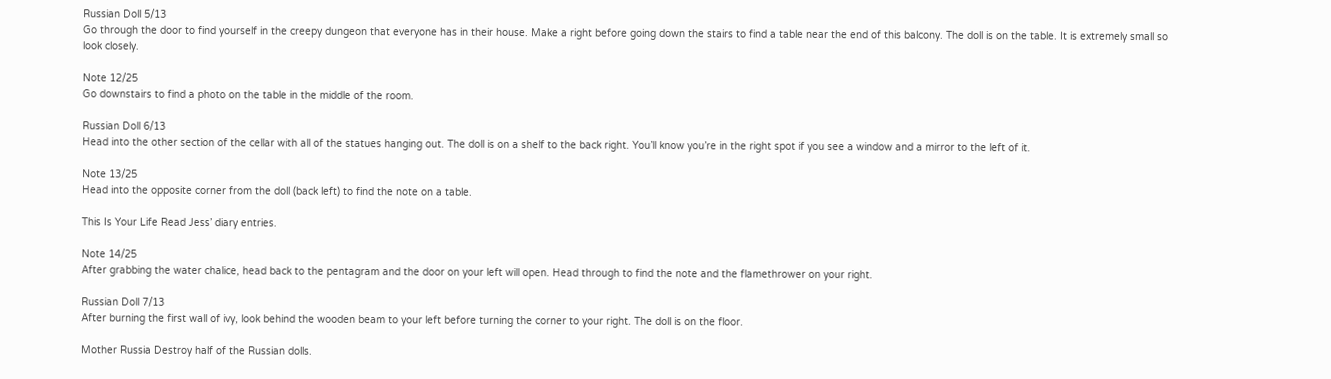Russian Doll 5/13
Go through the door to find yourself in the creepy dungeon that everyone has in their house. Make a right before going down the stairs to find a table near the end of this balcony. The doll is on the table. It is extremely small so look closely.

Note 12/25
Go downstairs to find a photo on the table in the middle of the room.

Russian Doll 6/13
Head into the other section of the cellar with all of the statues hanging out. The doll is on a shelf to the back right. You’ll know you’re in the right spot if you see a window and a mirror to the left of it.

Note 13/25
Head into the opposite corner from the doll (back left) to find the note on a table.

This Is Your Life Read Jess’ diary entries.

Note 14/25
After grabbing the water chalice, head back to the pentagram and the door on your left will open. Head through to find the note and the flamethrower on your right.

Russian Doll 7/13
After burning the first wall of ivy, look behind the wooden beam to your left before turning the corner to your right. The doll is on the floor.

Mother Russia Destroy half of the Russian dolls.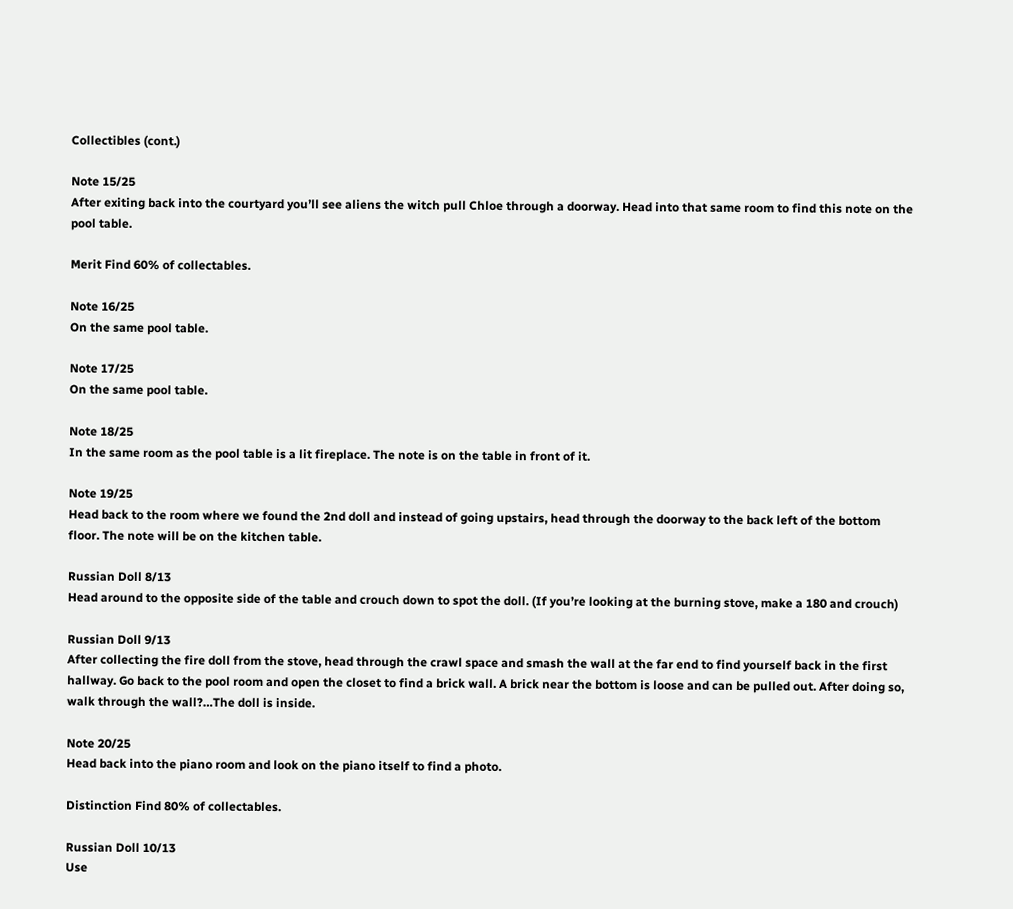Collectibles (cont.)

Note 15/25
After exiting back into the courtyard you’ll see aliens the witch pull Chloe through a doorway. Head into that same room to find this note on the pool table.

Merit Find 60% of collectables.

Note 16/25
On the same pool table.

Note 17/25
On the same pool table.

Note 18/25
In the same room as the pool table is a lit fireplace. The note is on the table in front of it.

Note 19/25
Head back to the room where we found the 2nd doll and instead of going upstairs, head through the doorway to the back left of the bottom floor. The note will be on the kitchen table.

Russian Doll 8/13
Head around to the opposite side of the table and crouch down to spot the doll. (If you’re looking at the burning stove, make a 180 and crouch)

Russian Doll 9/13
After collecting the fire doll from the stove, head through the crawl space and smash the wall at the far end to find yourself back in the first hallway. Go back to the pool room and open the closet to find a brick wall. A brick near the bottom is loose and can be pulled out. After doing so, walk through the wall?…The doll is inside.

Note 20/25
Head back into the piano room and look on the piano itself to find a photo.

Distinction Find 80% of collectables.

Russian Doll 10/13
Use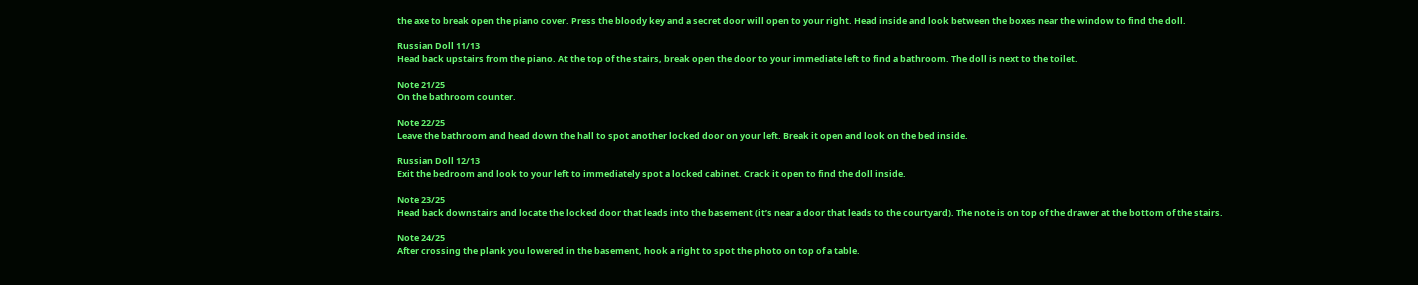the axe to break open the piano cover. Press the bloody key and a secret door will open to your right. Head inside and look between the boxes near the window to find the doll.

Russian Doll 11/13
Head back upstairs from the piano. At the top of the stairs, break open the door to your immediate left to find a bathroom. The doll is next to the toilet.

Note 21/25
On the bathroom counter.

Note 22/25
Leave the bathroom and head down the hall to spot another locked door on your left. Break it open and look on the bed inside.

Russian Doll 12/13
Exit the bedroom and look to your left to immediately spot a locked cabinet. Crack it open to find the doll inside.

Note 23/25
Head back downstairs and locate the locked door that leads into the basement (it’s near a door that leads to the courtyard). The note is on top of the drawer at the bottom of the stairs.

Note 24/25
After crossing the plank you lowered in the basement, hook a right to spot the photo on top of a table.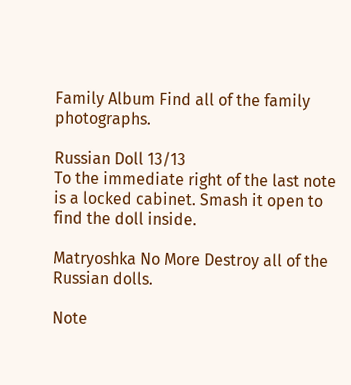Family Album Find all of the family photographs.

Russian Doll 13/13
To the immediate right of the last note is a locked cabinet. Smash it open to find the doll inside.

Matryoshka No More Destroy all of the Russian dolls.

Note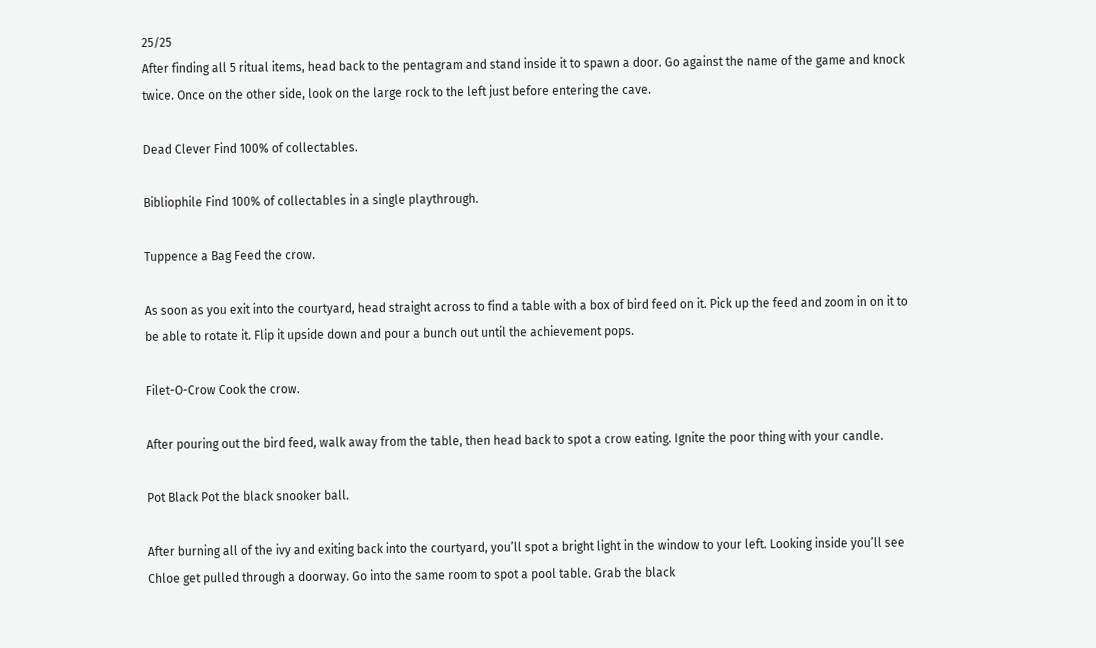25/25
After finding all 5 ritual items, head back to the pentagram and stand inside it to spawn a door. Go against the name of the game and knock twice. Once on the other side, look on the large rock to the left just before entering the cave.

Dead Clever Find 100% of collectables.

Bibliophile Find 100% of collectables in a single playthrough.

Tuppence a Bag Feed the crow.

As soon as you exit into the courtyard, head straight across to find a table with a box of bird feed on it. Pick up the feed and zoom in on it to be able to rotate it. Flip it upside down and pour a bunch out until the achievement pops.

Filet-O-Crow Cook the crow.

After pouring out the bird feed, walk away from the table, then head back to spot a crow eating. Ignite the poor thing with your candle.

Pot Black Pot the black snooker ball.

After burning all of the ivy and exiting back into the courtyard, you’ll spot a bright light in the window to your left. Looking inside you’ll see Chloe get pulled through a doorway. Go into the same room to spot a pool table. Grab the black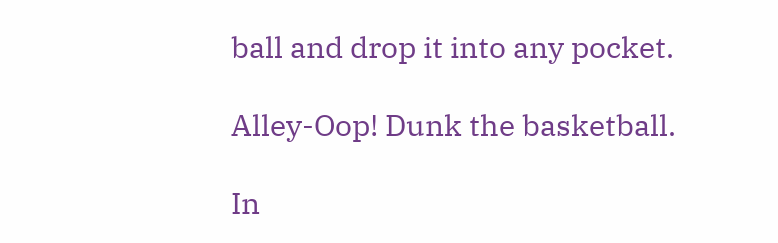ball and drop it into any pocket.

Alley-Oop! Dunk the basketball.

In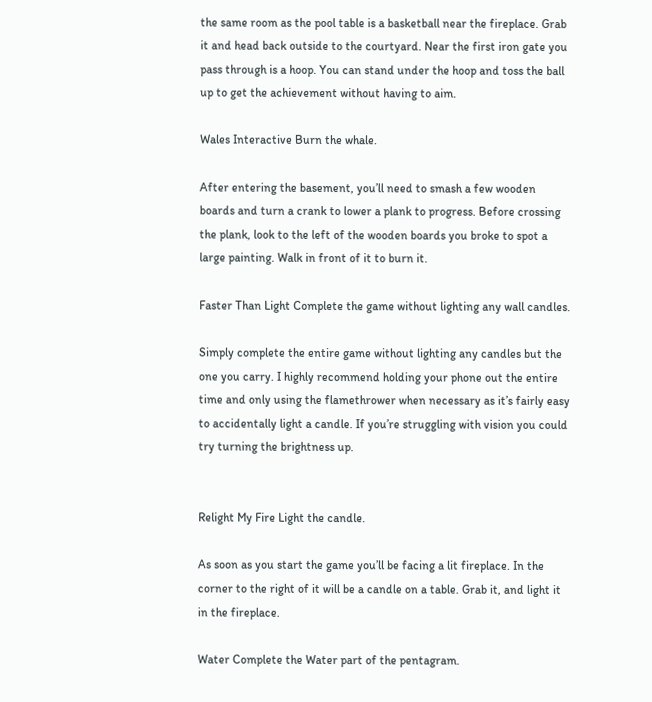the same room as the pool table is a basketball near the fireplace. Grab it and head back outside to the courtyard. Near the first iron gate you pass through is a hoop. You can stand under the hoop and toss the ball up to get the achievement without having to aim.

Wales Interactive Burn the whale.

After entering the basement, you’ll need to smash a few wooden boards and turn a crank to lower a plank to progress. Before crossing the plank, look to the left of the wooden boards you broke to spot a large painting. Walk in front of it to burn it.

Faster Than Light Complete the game without lighting any wall candles.

Simply complete the entire game without lighting any candles but the one you carry. I highly recommend holding your phone out the entire time and only using the flamethrower when necessary as it’s fairly easy to accidentally light a candle. If you’re struggling with vision you could try turning the brightness up.


Relight My Fire Light the candle.

As soon as you start the game you’ll be facing a lit fireplace. In the corner to the right of it will be a candle on a table. Grab it, and light it in the fireplace.

Water Complete the Water part of the pentagram.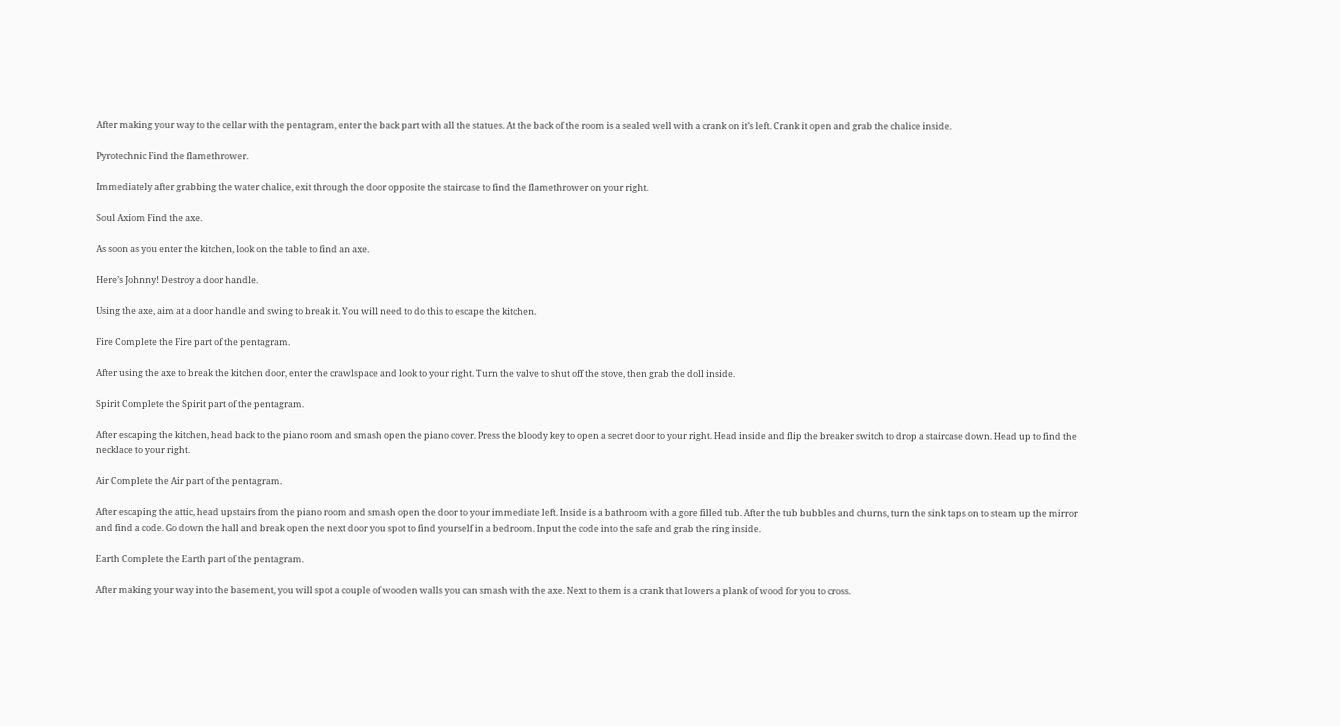After making your way to the cellar with the pentagram, enter the back part with all the statues. At the back of the room is a sealed well with a crank on it’s left. Crank it open and grab the chalice inside.

Pyrotechnic Find the flamethrower.

Immediately after grabbing the water chalice, exit through the door opposite the staircase to find the flamethrower on your right.

Soul Axiom Find the axe.

As soon as you enter the kitchen, look on the table to find an axe.

Here’s Johnny! Destroy a door handle.

Using the axe, aim at a door handle and swing to break it. You will need to do this to escape the kitchen.

Fire Complete the Fire part of the pentagram.

After using the axe to break the kitchen door, enter the crawlspace and look to your right. Turn the valve to shut off the stove, then grab the doll inside.

Spirit Complete the Spirit part of the pentagram.

After escaping the kitchen, head back to the piano room and smash open the piano cover. Press the bloody key to open a secret door to your right. Head inside and flip the breaker switch to drop a staircase down. Head up to find the necklace to your right.

Air Complete the Air part of the pentagram.

After escaping the attic, head upstairs from the piano room and smash open the door to your immediate left. Inside is a bathroom with a gore filled tub. After the tub bubbles and churns, turn the sink taps on to steam up the mirror and find a code. Go down the hall and break open the next door you spot to find yourself in a bedroom. Input the code into the safe and grab the ring inside.

Earth Complete the Earth part of the pentagram.

After making your way into the basement, you will spot a couple of wooden walls you can smash with the axe. Next to them is a crank that lowers a plank of wood for you to cross.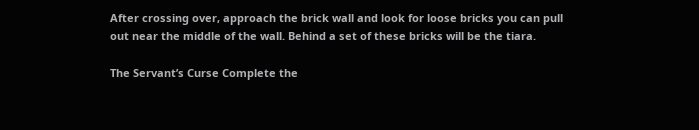After crossing over, approach the brick wall and look for loose bricks you can pull out near the middle of the wall. Behind a set of these bricks will be the tiara.

The Servant’s Curse Complete the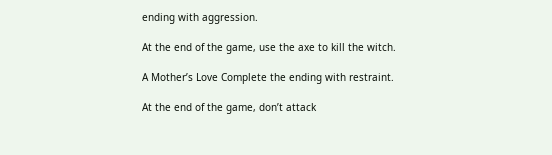ending with aggression.

At the end of the game, use the axe to kill the witch.

A Mother’s Love Complete the ending with restraint.

At the end of the game, don’t attack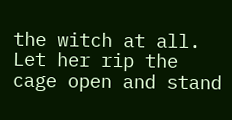the witch at all. Let her rip the cage open and stand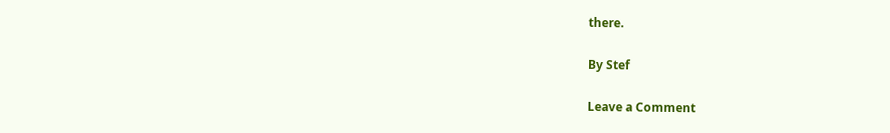there.

By Stef

Leave a Comment